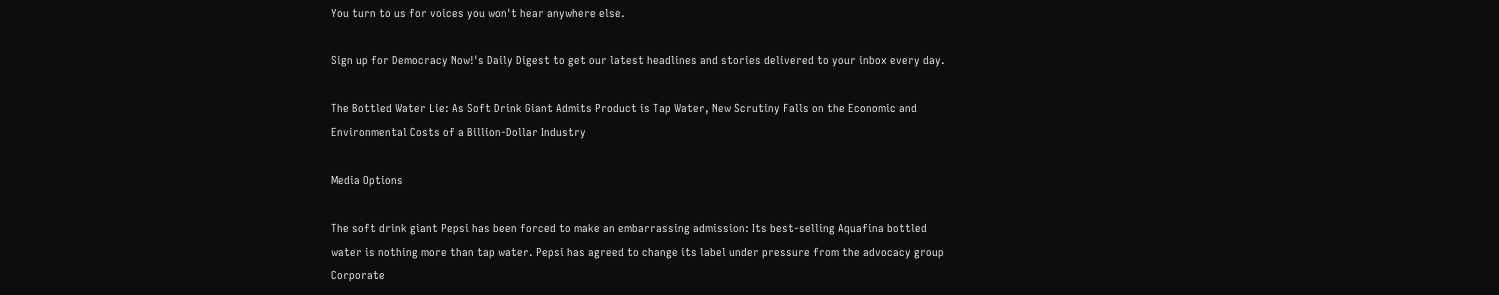You turn to us for voices you won't hear anywhere else.

Sign up for Democracy Now!'s Daily Digest to get our latest headlines and stories delivered to your inbox every day.

The Bottled Water Lie: As Soft Drink Giant Admits Product is Tap Water, New Scrutiny Falls on the Economic and Environmental Costs of a Billion-Dollar Industry

Media Options

The soft drink giant Pepsi has been forced to make an embarrassing admission: Its best-selling Aquafina bottled water is nothing more than tap water. Pepsi has agreed to change its label under pressure from the advocacy group Corporate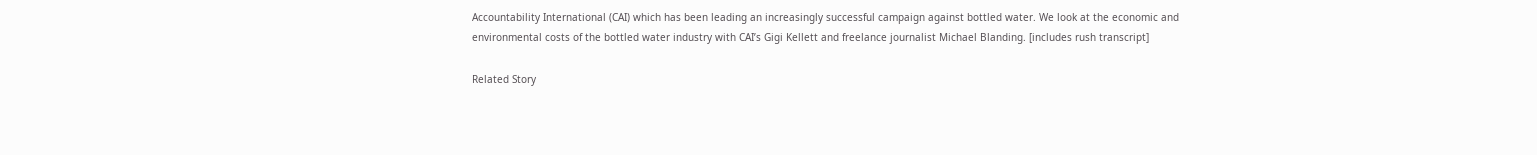Accountability International (CAI) which has been leading an increasingly successful campaign against bottled water. We look at the economic and environmental costs of the bottled water industry with CAI’s Gigi Kellett and freelance journalist Michael Blanding. [includes rush transcript]

Related Story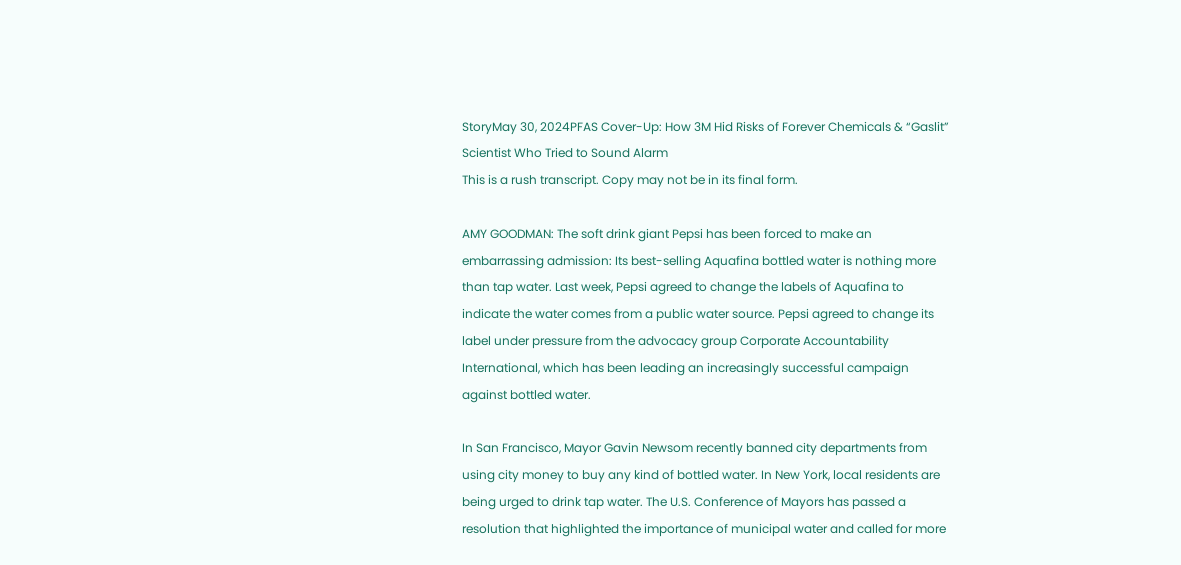StoryMay 30, 2024PFAS Cover-Up: How 3M Hid Risks of Forever Chemicals & “Gaslit” Scientist Who Tried to Sound Alarm
This is a rush transcript. Copy may not be in its final form.

AMY GOODMAN: The soft drink giant Pepsi has been forced to make an embarrassing admission: Its best-selling Aquafina bottled water is nothing more than tap water. Last week, Pepsi agreed to change the labels of Aquafina to indicate the water comes from a public water source. Pepsi agreed to change its label under pressure from the advocacy group Corporate Accountability International, which has been leading an increasingly successful campaign against bottled water.

In San Francisco, Mayor Gavin Newsom recently banned city departments from using city money to buy any kind of bottled water. In New York, local residents are being urged to drink tap water. The U.S. Conference of Mayors has passed a resolution that highlighted the importance of municipal water and called for more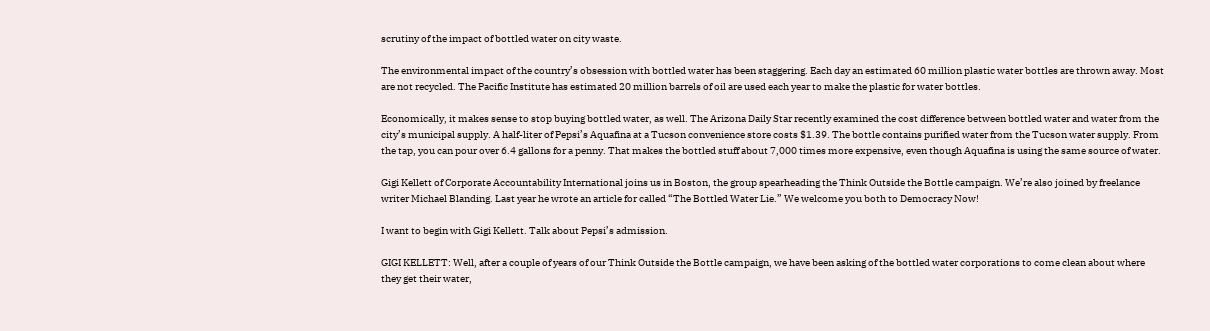scrutiny of the impact of bottled water on city waste.

The environmental impact of the country’s obsession with bottled water has been staggering. Each day an estimated 60 million plastic water bottles are thrown away. Most are not recycled. The Pacific Institute has estimated 20 million barrels of oil are used each year to make the plastic for water bottles.

Economically, it makes sense to stop buying bottled water, as well. The Arizona Daily Star recently examined the cost difference between bottled water and water from the city’s municipal supply. A half-liter of Pepsi’s Aquafina at a Tucson convenience store costs $1.39. The bottle contains purified water from the Tucson water supply. From the tap, you can pour over 6.4 gallons for a penny. That makes the bottled stuff about 7,000 times more expensive, even though Aquafina is using the same source of water.

Gigi Kellett of Corporate Accountability International joins us in Boston, the group spearheading the Think Outside the Bottle campaign. We’re also joined by freelance writer Michael Blanding. Last year he wrote an article for called “The Bottled Water Lie.” We welcome you both to Democracy Now!

I want to begin with Gigi Kellett. Talk about Pepsi’s admission.

GIGI KELLETT: Well, after a couple of years of our Think Outside the Bottle campaign, we have been asking of the bottled water corporations to come clean about where they get their water,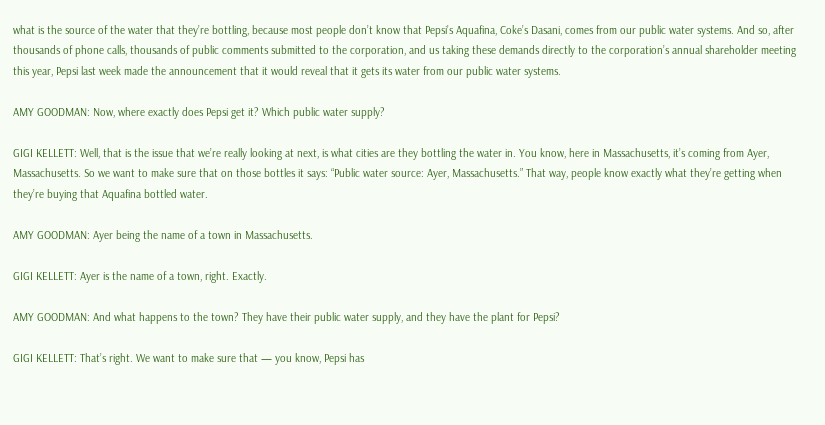what is the source of the water that they’re bottling, because most people don’t know that Pepsi’s Aquafina, Coke’s Dasani, comes from our public water systems. And so, after thousands of phone calls, thousands of public comments submitted to the corporation, and us taking these demands directly to the corporation’s annual shareholder meeting this year, Pepsi last week made the announcement that it would reveal that it gets its water from our public water systems.

AMY GOODMAN: Now, where exactly does Pepsi get it? Which public water supply?

GIGI KELLETT: Well, that is the issue that we’re really looking at next, is what cities are they bottling the water in. You know, here in Massachusetts, it’s coming from Ayer, Massachusetts. So we want to make sure that on those bottles it says: “Public water source: Ayer, Massachusetts.” That way, people know exactly what they’re getting when they’re buying that Aquafina bottled water.

AMY GOODMAN: Ayer being the name of a town in Massachusetts.

GIGI KELLETT: Ayer is the name of a town, right. Exactly.

AMY GOODMAN: And what happens to the town? They have their public water supply, and they have the plant for Pepsi?

GIGI KELLETT: That’s right. We want to make sure that — you know, Pepsi has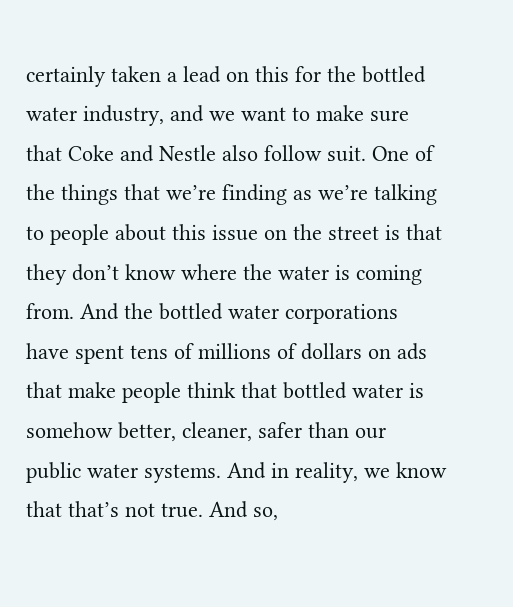certainly taken a lead on this for the bottled water industry, and we want to make sure that Coke and Nestle also follow suit. One of the things that we’re finding as we’re talking to people about this issue on the street is that they don’t know where the water is coming from. And the bottled water corporations have spent tens of millions of dollars on ads that make people think that bottled water is somehow better, cleaner, safer than our public water systems. And in reality, we know that that’s not true. And so,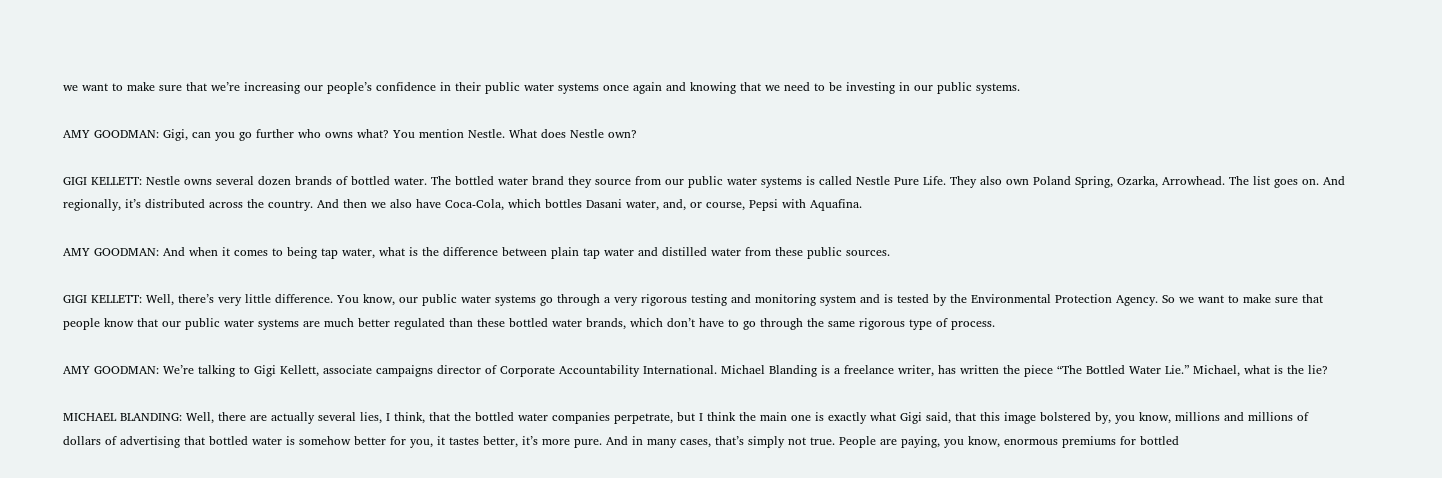we want to make sure that we’re increasing our people’s confidence in their public water systems once again and knowing that we need to be investing in our public systems.

AMY GOODMAN: Gigi, can you go further who owns what? You mention Nestle. What does Nestle own?

GIGI KELLETT: Nestle owns several dozen brands of bottled water. The bottled water brand they source from our public water systems is called Nestle Pure Life. They also own Poland Spring, Ozarka, Arrowhead. The list goes on. And regionally, it’s distributed across the country. And then we also have Coca-Cola, which bottles Dasani water, and, or course, Pepsi with Aquafina.

AMY GOODMAN: And when it comes to being tap water, what is the difference between plain tap water and distilled water from these public sources.

GIGI KELLETT: Well, there’s very little difference. You know, our public water systems go through a very rigorous testing and monitoring system and is tested by the Environmental Protection Agency. So we want to make sure that people know that our public water systems are much better regulated than these bottled water brands, which don’t have to go through the same rigorous type of process.

AMY GOODMAN: We’re talking to Gigi Kellett, associate campaigns director of Corporate Accountability International. Michael Blanding is a freelance writer, has written the piece “The Bottled Water Lie.” Michael, what is the lie?

MICHAEL BLANDING: Well, there are actually several lies, I think, that the bottled water companies perpetrate, but I think the main one is exactly what Gigi said, that this image bolstered by, you know, millions and millions of dollars of advertising that bottled water is somehow better for you, it tastes better, it’s more pure. And in many cases, that’s simply not true. People are paying, you know, enormous premiums for bottled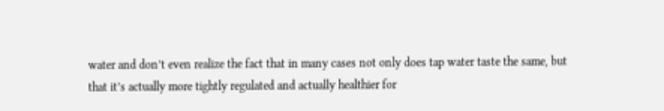water and don’t even realize the fact that in many cases not only does tap water taste the same, but that it’s actually more tightly regulated and actually healthier for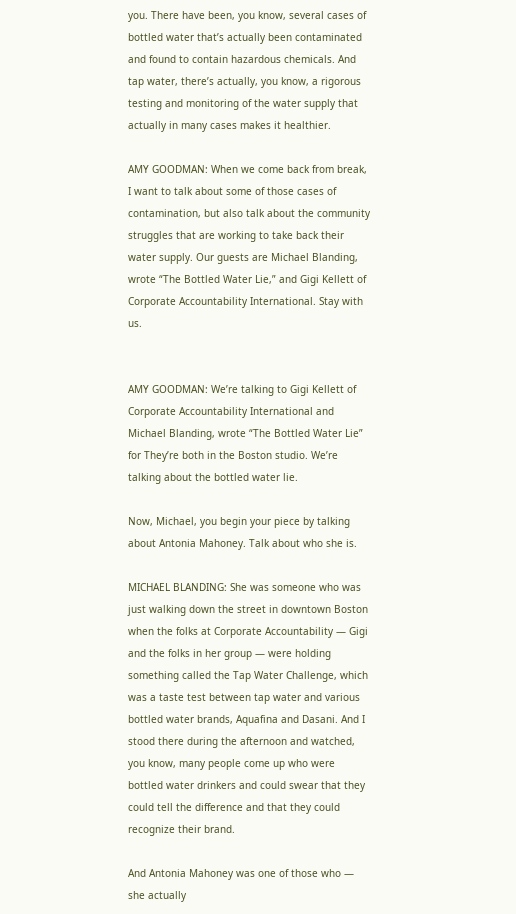you. There have been, you know, several cases of bottled water that’s actually been contaminated and found to contain hazardous chemicals. And tap water, there’s actually, you know, a rigorous testing and monitoring of the water supply that actually in many cases makes it healthier.

AMY GOODMAN: When we come back from break, I want to talk about some of those cases of contamination, but also talk about the community struggles that are working to take back their water supply. Our guests are Michael Blanding, wrote “The Bottled Water Lie,” and Gigi Kellett of Corporate Accountability International. Stay with us.


AMY GOODMAN: We’re talking to Gigi Kellett of Corporate Accountability International and Michael Blanding, wrote “The Bottled Water Lie” for They’re both in the Boston studio. We’re talking about the bottled water lie.

Now, Michael, you begin your piece by talking about Antonia Mahoney. Talk about who she is.

MICHAEL BLANDING: She was someone who was just walking down the street in downtown Boston when the folks at Corporate Accountability — Gigi and the folks in her group — were holding something called the Tap Water Challenge, which was a taste test between tap water and various bottled water brands, Aquafina and Dasani. And I stood there during the afternoon and watched, you know, many people come up who were bottled water drinkers and could swear that they could tell the difference and that they could recognize their brand.

And Antonia Mahoney was one of those who — she actually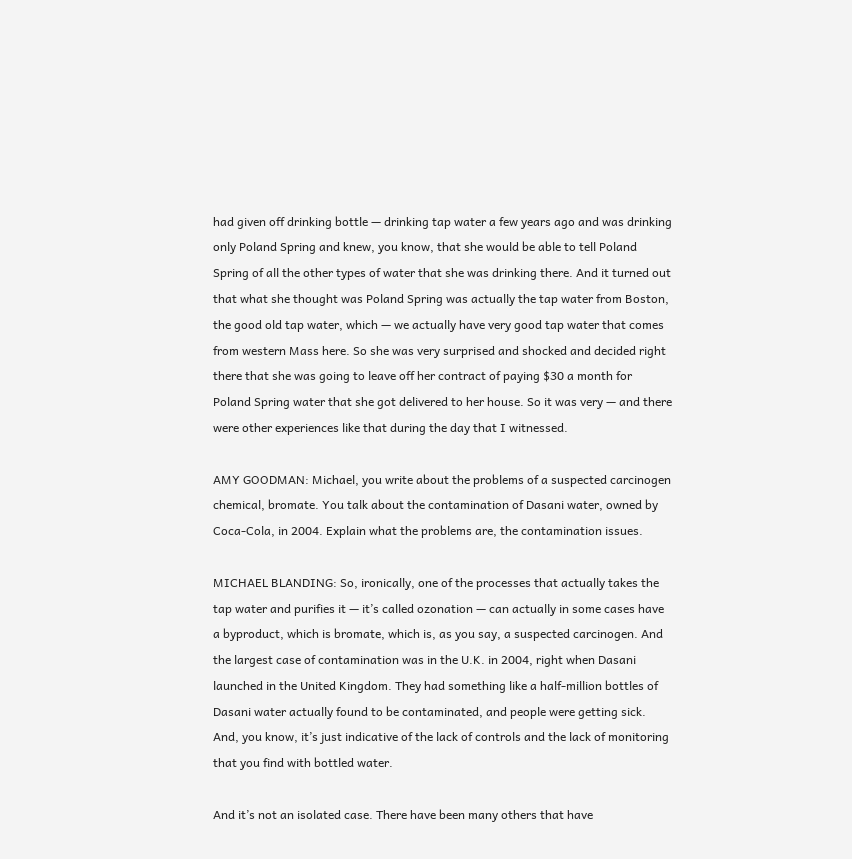had given off drinking bottle — drinking tap water a few years ago and was drinking only Poland Spring and knew, you know, that she would be able to tell Poland Spring of all the other types of water that she was drinking there. And it turned out that what she thought was Poland Spring was actually the tap water from Boston, the good old tap water, which — we actually have very good tap water that comes from western Mass here. So she was very surprised and shocked and decided right there that she was going to leave off her contract of paying $30 a month for Poland Spring water that she got delivered to her house. So it was very — and there were other experiences like that during the day that I witnessed.

AMY GOODMAN: Michael, you write about the problems of a suspected carcinogen chemical, bromate. You talk about the contamination of Dasani water, owned by Coca-Cola, in 2004. Explain what the problems are, the contamination issues.

MICHAEL BLANDING: So, ironically, one of the processes that actually takes the tap water and purifies it — it’s called ozonation — can actually in some cases have a byproduct, which is bromate, which is, as you say, a suspected carcinogen. And the largest case of contamination was in the U.K. in 2004, right when Dasani launched in the United Kingdom. They had something like a half-million bottles of Dasani water actually found to be contaminated, and people were getting sick. And, you know, it’s just indicative of the lack of controls and the lack of monitoring that you find with bottled water.

And it’s not an isolated case. There have been many others that have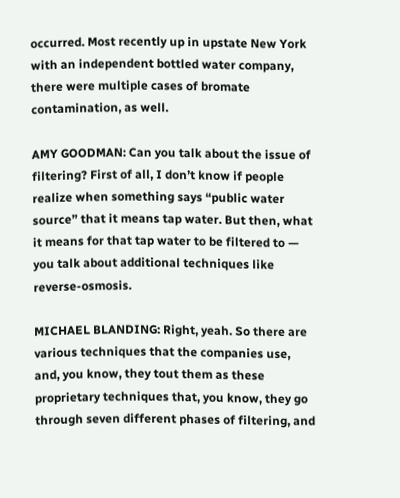occurred. Most recently up in upstate New York with an independent bottled water company, there were multiple cases of bromate contamination, as well.

AMY GOODMAN: Can you talk about the issue of filtering? First of all, I don’t know if people realize when something says “public water source” that it means tap water. But then, what it means for that tap water to be filtered to — you talk about additional techniques like reverse-osmosis.

MICHAEL BLANDING: Right, yeah. So there are various techniques that the companies use, and, you know, they tout them as these proprietary techniques that, you know, they go through seven different phases of filtering, and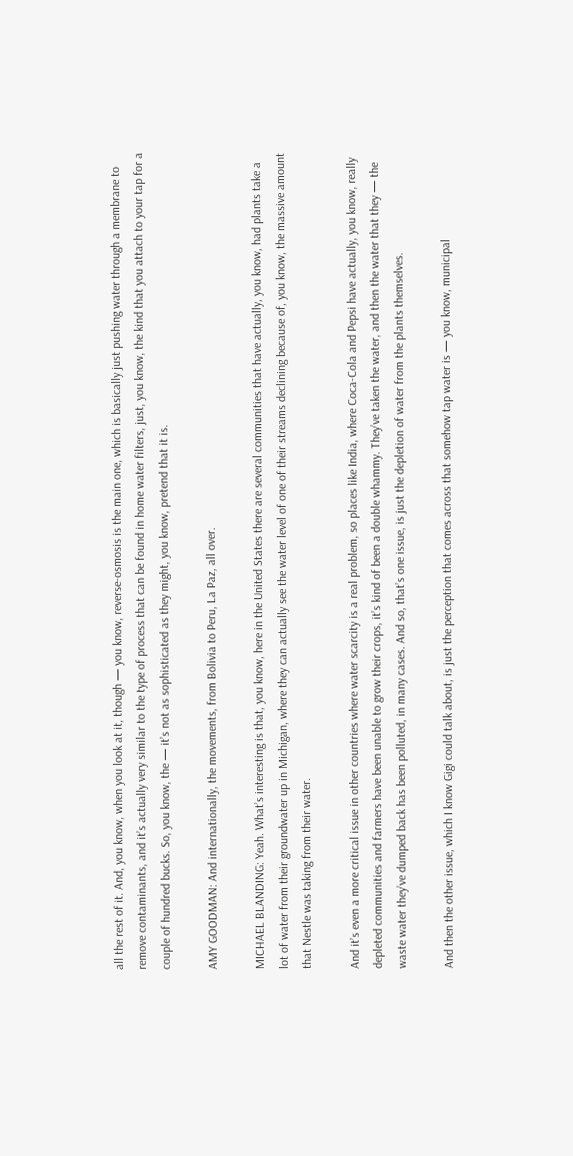all the rest of it. And, you know, when you look at it, though — you know, reverse-osmosis is the main one, which is basically just pushing water through a membrane to remove contaminants, and it’s actually very similar to the type of process that can be found in home water filters, just, you know, the kind that you attach to your tap for a couple of hundred bucks. So, you know, the — it’s not as sophisticated as they might, you know, pretend that it is.

AMY GOODMAN: And internationally, the movements, from Bolivia to Peru, La Paz, all over.

MICHAEL BLANDING: Yeah. What’s interesting is that, you know, here in the United States there are several communities that have actually, you know, had plants take a lot of water from their groundwater up in Michigan, where they can actually see the water level of one of their streams declining because of, you know, the massive amount that Nestle was taking from their water.

And it’s even a more critical issue in other countries where water scarcity is a real problem, so places like India, where Coca-Cola and Pepsi have actually, you know, really depleted communities and farmers have been unable to grow their crops, it’s kind of been a double whammy. They’ve taken the water, and then the water that they — the waste water they’ve dumped back has been polluted, in many cases. And so, that’s one issue, is just the depletion of water from the plants themselves.

And then the other issue, which I know Gigi could talk about, is just the perception that comes across that somehow tap water is — you know, municipal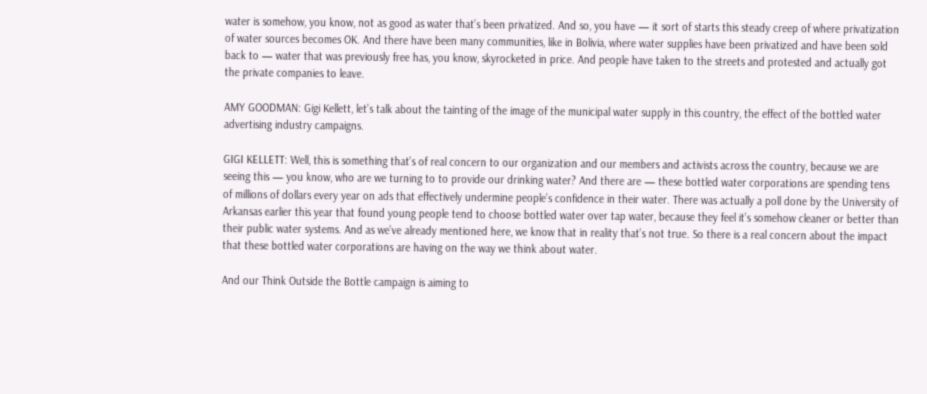water is somehow, you know, not as good as water that’s been privatized. And so, you have — it sort of starts this steady creep of where privatization of water sources becomes OK. And there have been many communities, like in Bolivia, where water supplies have been privatized and have been sold back to — water that was previously free has, you know, skyrocketed in price. And people have taken to the streets and protested and actually got the private companies to leave.

AMY GOODMAN: Gigi Kellett, let’s talk about the tainting of the image of the municipal water supply in this country, the effect of the bottled water advertising industry campaigns.

GIGI KELLETT: Well, this is something that’s of real concern to our organization and our members and activists across the country, because we are seeing this — you know, who are we turning to to provide our drinking water? And there are — these bottled water corporations are spending tens of millions of dollars every year on ads that effectively undermine people’s confidence in their water. There was actually a poll done by the University of Arkansas earlier this year that found young people tend to choose bottled water over tap water, because they feel it’s somehow cleaner or better than their public water systems. And as we’ve already mentioned here, we know that in reality that’s not true. So there is a real concern about the impact that these bottled water corporations are having on the way we think about water.

And our Think Outside the Bottle campaign is aiming to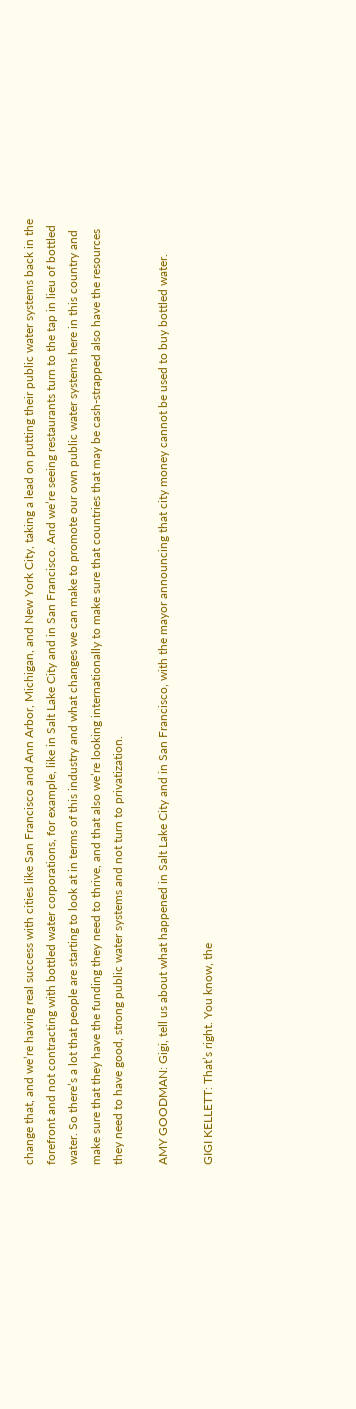change that, and we’re having real success with cities like San Francisco and Ann Arbor, Michigan, and New York City, taking a lead on putting their public water systems back in the forefront and not contracting with bottled water corporations, for example, like in Salt Lake City and in San Francisco. And we’re seeing restaurants turn to the tap in lieu of bottled water. So there’s a lot that people are starting to look at in terms of this industry and what changes we can make to promote our own public water systems here in this country and make sure that they have the funding they need to thrive, and that also we’re looking internationally to make sure that countries that may be cash-strapped also have the resources they need to have good, strong public water systems and not turn to privatization.

AMY GOODMAN: Gigi, tell us about what happened in Salt Lake City and in San Francisco, with the mayor announcing that city money cannot be used to buy bottled water.

GIGI KELLETT: That’s right. You know, the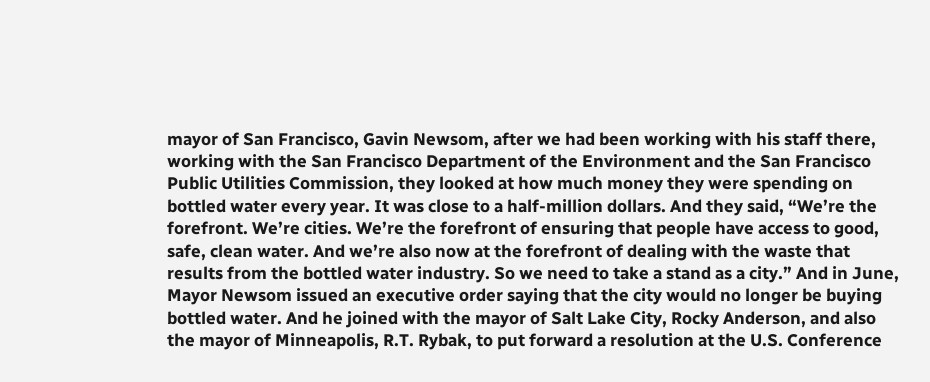mayor of San Francisco, Gavin Newsom, after we had been working with his staff there, working with the San Francisco Department of the Environment and the San Francisco Public Utilities Commission, they looked at how much money they were spending on bottled water every year. It was close to a half-million dollars. And they said, “We’re the forefront. We’re cities. We’re the forefront of ensuring that people have access to good, safe, clean water. And we’re also now at the forefront of dealing with the waste that results from the bottled water industry. So we need to take a stand as a city.” And in June, Mayor Newsom issued an executive order saying that the city would no longer be buying bottled water. And he joined with the mayor of Salt Lake City, Rocky Anderson, and also the mayor of Minneapolis, R.T. Rybak, to put forward a resolution at the U.S. Conference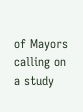of Mayors calling on a study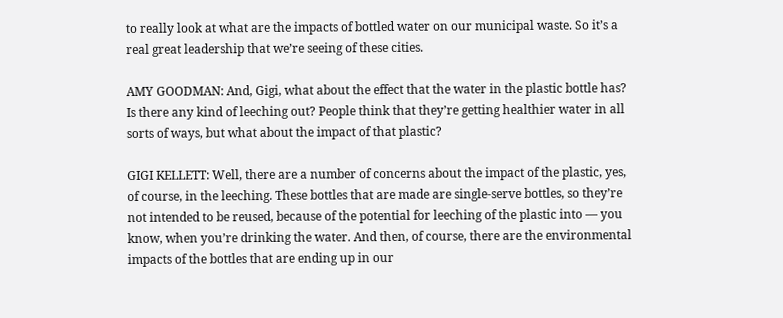to really look at what are the impacts of bottled water on our municipal waste. So it’s a real great leadership that we’re seeing of these cities.

AMY GOODMAN: And, Gigi, what about the effect that the water in the plastic bottle has? Is there any kind of leeching out? People think that they’re getting healthier water in all sorts of ways, but what about the impact of that plastic?

GIGI KELLETT: Well, there are a number of concerns about the impact of the plastic, yes, of course, in the leeching. These bottles that are made are single-serve bottles, so they’re not intended to be reused, because of the potential for leeching of the plastic into — you know, when you’re drinking the water. And then, of course, there are the environmental impacts of the bottles that are ending up in our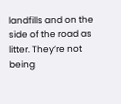landfills and on the side of the road as litter. They’re not being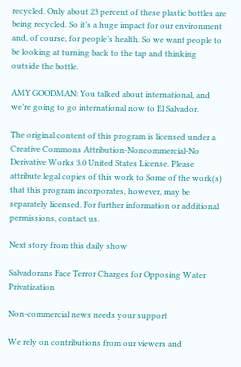recycled. Only about 23 percent of these plastic bottles are being recycled. So it’s a huge impact for our environment and, of course, for people’s health. So we want people to be looking at turning back to the tap and thinking outside the bottle.

AMY GOODMAN: You talked about international, and we’re going to go international now to El Salvador.

The original content of this program is licensed under a Creative Commons Attribution-Noncommercial-No Derivative Works 3.0 United States License. Please attribute legal copies of this work to Some of the work(s) that this program incorporates, however, may be separately licensed. For further information or additional permissions, contact us.

Next story from this daily show

Salvadorans Face Terror Charges for Opposing Water Privatization

Non-commercial news needs your support

We rely on contributions from our viewers and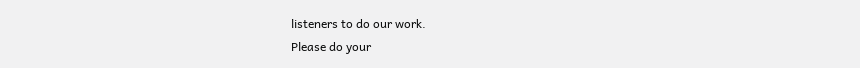listeners to do our work.
Please do your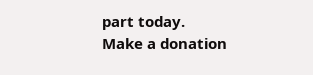part today.
Make a donation